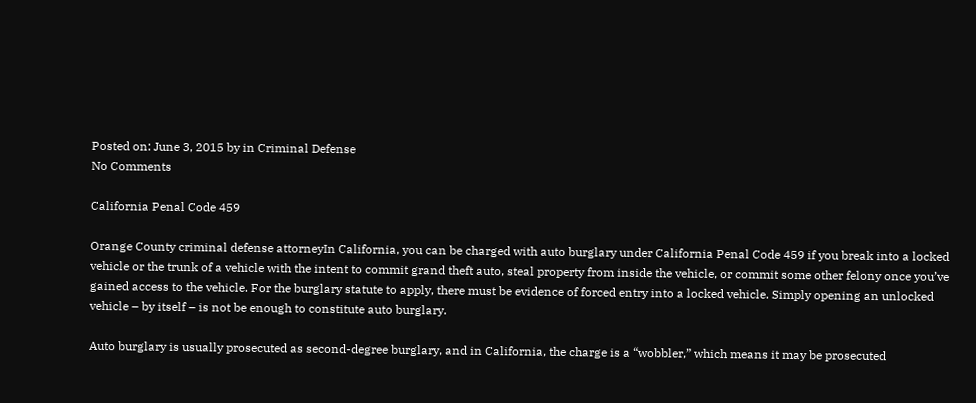Posted on: June 3, 2015 by in Criminal Defense
No Comments

California Penal Code 459

Orange County criminal defense attorneyIn California, you can be charged with auto burglary under California Penal Code 459 if you break into a locked vehicle or the trunk of a vehicle with the intent to commit grand theft auto, steal property from inside the vehicle, or commit some other felony once you’ve gained access to the vehicle. For the burglary statute to apply, there must be evidence of forced entry into a locked vehicle. Simply opening an unlocked vehicle – by itself – is not be enough to constitute auto burglary.

Auto burglary is usually prosecuted as second-degree burglary, and in California, the charge is a “wobbler,” which means it may be prosecuted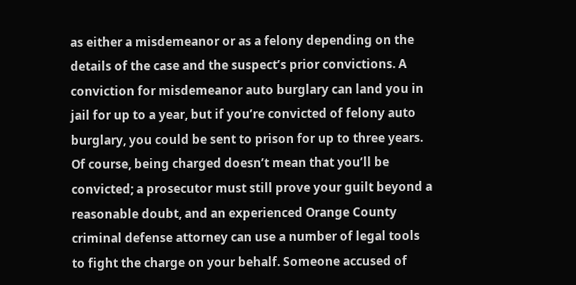as either a misdemeanor or as a felony depending on the details of the case and the suspect’s prior convictions. A conviction for misdemeanor auto burglary can land you in jail for up to a year, but if you’re convicted of felony auto burglary, you could be sent to prison for up to three years. Of course, being charged doesn’t mean that you’ll be convicted; a prosecutor must still prove your guilt beyond a reasonable doubt, and an experienced Orange County criminal defense attorney can use a number of legal tools to fight the charge on your behalf. Someone accused of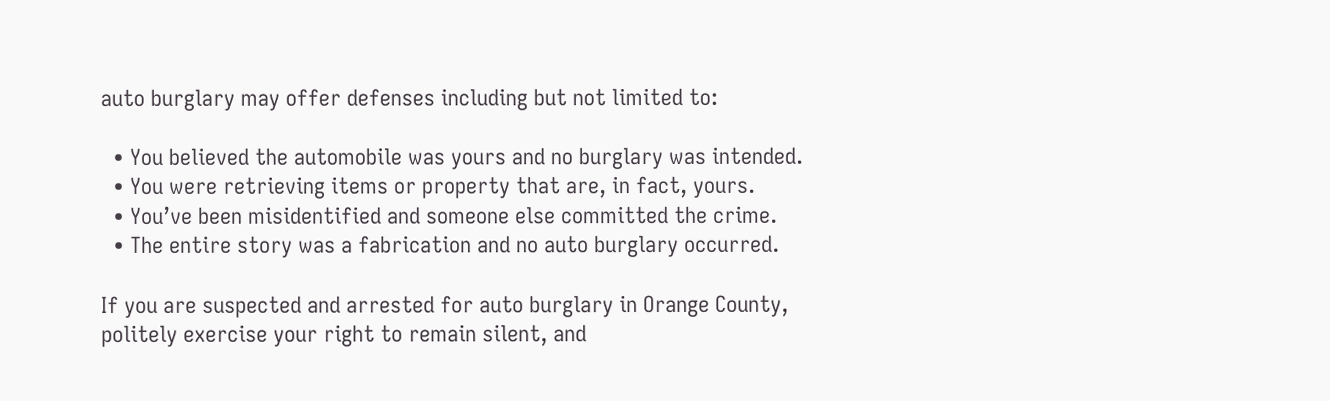auto burglary may offer defenses including but not limited to:

  • You believed the automobile was yours and no burglary was intended.
  • You were retrieving items or property that are, in fact, yours.
  • You’ve been misidentified and someone else committed the crime.
  • The entire story was a fabrication and no auto burglary occurred.

If you are suspected and arrested for auto burglary in Orange County, politely exercise your right to remain silent, and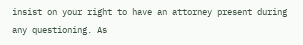insist on your right to have an attorney present during any questioning. As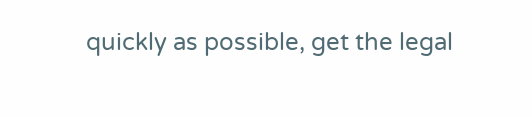quickly as possible, get the legal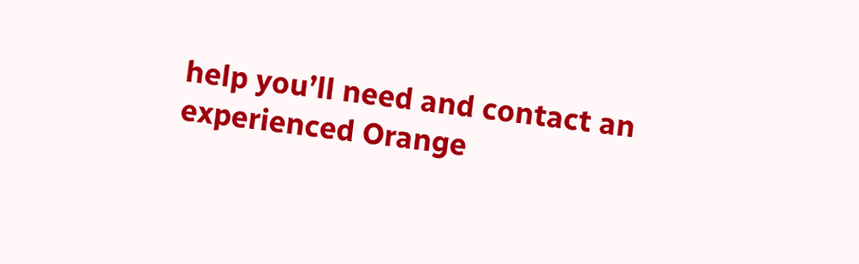help you’ll need and contact an experienced Orange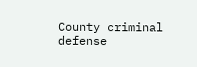County criminal defense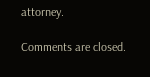attorney.

Comments are closed.